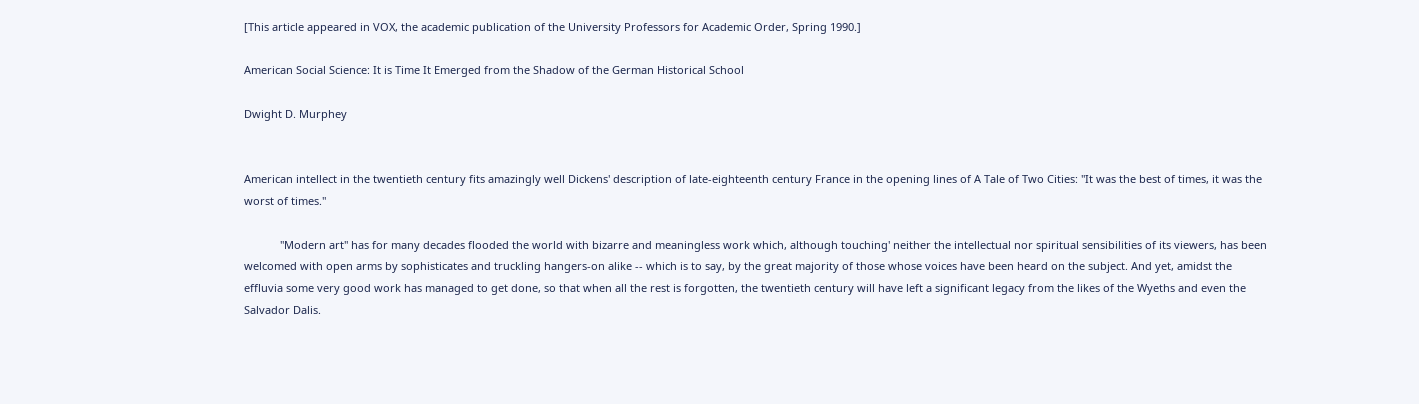[This article appeared in VOX, the academic publication of the University Professors for Academic Order, Spring 1990.]

American Social Science: It is Time It Emerged from the Shadow of the German Historical School

Dwight D. Murphey


American intellect in the twentieth century fits amazingly well Dickens' description of late-eighteenth century France in the opening lines of A Tale of Two Cities: "It was the best of times, it was the worst of times."

            "Modern art" has for many decades flooded the world with bizarre and meaningless work which, although touching' neither the intellectual nor spiritual sensibilities of its viewers, has been welcomed with open arms by sophisticates and truckling hangers-on alike -- which is to say, by the great majority of those whose voices have been heard on the subject. And yet, amidst the effluvia some very good work has managed to get done, so that when all the rest is forgotten, the twentieth century will have left a significant legacy from the likes of the Wyeths and even the Salvador Dalis.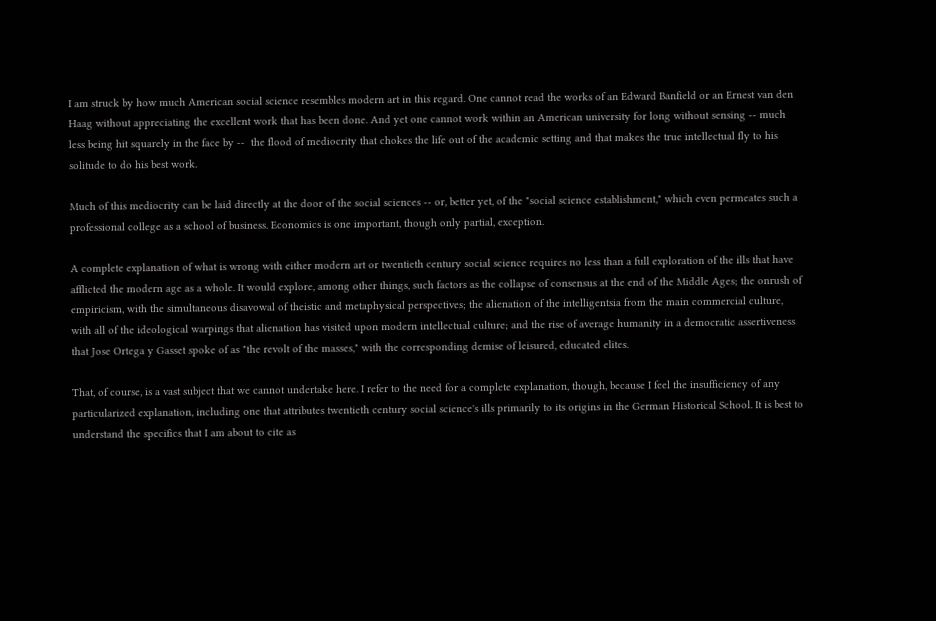I am struck by how much American social science resembles modern art in this regard. One cannot read the works of an Edward Banfield or an Ernest van den Haag without appreciating the excellent work that has been done. And yet one cannot work within an American university for long without sensing -- much less being hit squarely in the face by --  the flood of mediocrity that chokes the life out of the academic setting and that makes the true intellectual fly to his solitude to do his best work.

Much of this mediocrity can be laid directly at the door of the social sciences -- or, better yet, of the "social science establishment," which even permeates such a professional college as a school of business. Economics is one important, though only partial, exception.

A complete explanation of what is wrong with either modern art or twentieth century social science requires no less than a full exploration of the ills that have afflicted the modern age as a whole. It would explore, among other things, such factors as the collapse of consensus at the end of the Middle Ages; the onrush of empiricism, with the simultaneous disavowal of theistic and metaphysical perspectives; the alienation of the intelligentsia from the main commercial culture, with all of the ideological warpings that alienation has visited upon modern intellectual culture; and the rise of average humanity in a democratic assertiveness that Jose Ortega y Gasset spoke of as "the revolt of the masses," with the corresponding demise of leisured, educated elites.

That, of course, is a vast subject that we cannot undertake here. I refer to the need for a complete explanation, though, because I feel the insufficiency of any particularized explanation, including one that attributes twentieth century social science's ills primarily to its origins in the German Historical School. It is best to understand the specifics that I am about to cite as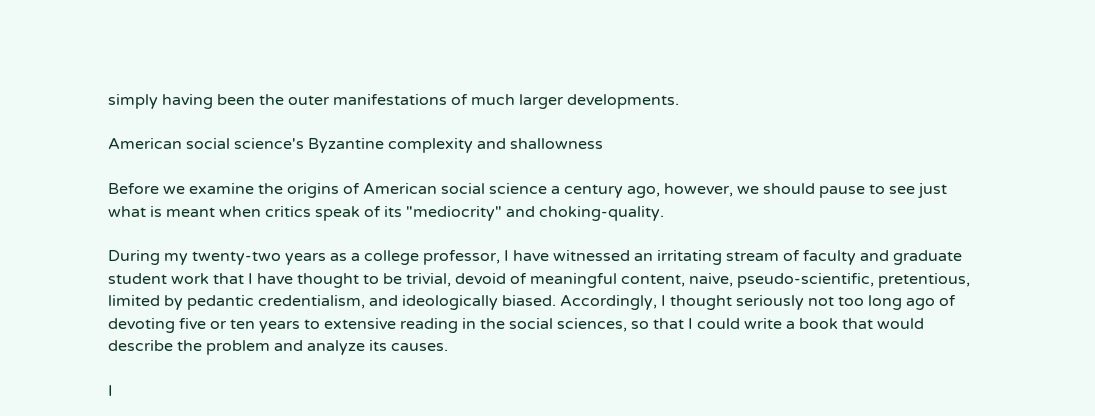simply having been the outer manifestations of much larger developments.

American social science's Byzantine complexity and shallowness

Before we examine the origins of American social science a century ago, however, we should pause to see just what is meant when critics speak of its "mediocrity" and choking-quality.

During my twenty-two years as a college professor, I have witnessed an irritating stream of faculty and graduate student work that I have thought to be trivial, devoid of meaningful content, naive, pseudo-scientific, pretentious, limited by pedantic credentialism, and ideologically biased. Accordingly, I thought seriously not too long ago of devoting five or ten years to extensive reading in the social sciences, so that I could write a book that would describe the problem and analyze its causes.

I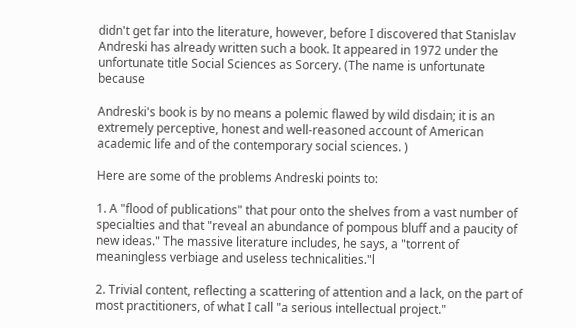didn't get far into the literature, however, before I discovered that Stanislav Andreski has already written such a book. It appeared in 1972 under the unfortunate title Social Sciences as Sorcery. (The name is unfortunate because

Andreski's book is by no means a polemic flawed by wild disdain; it is an extremely perceptive, honest and well-reasoned account of American academic life and of the contemporary social sciences. )

Here are some of the problems Andreski points to:

1. A "flood of publications" that pour onto the shelves from a vast number of specialties and that "reveal an abundance of pompous bluff and a paucity of new ideas." The massive literature includes, he says, a "torrent of meaningless verbiage and useless technicalities."l

2. Trivial content, reflecting a scattering of attention and a lack, on the part of most practitioners, of what I call "a serious intellectual project."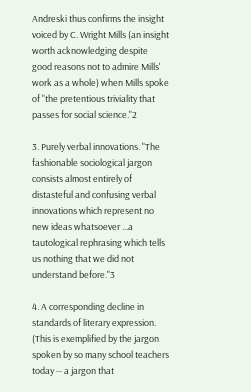Andreski thus confirms the insight voiced by C. Wright Mills (an insight worth acknowledging despite good reasons not to admire Mills' work as a whole) when Mills spoke of "the pretentious triviality that passes for social science."2

3. Purely verbal innovations. "The fashionable sociological jargon consists almost entirely of distasteful and confusing verbal innovations which represent no new ideas whatsoever ...a tautological rephrasing which tells us nothing that we did not understand before."3

4. A corresponding decline in standards of literary expression. (This is exemplified by the jargon spoken by so many school teachers today -- a jargon that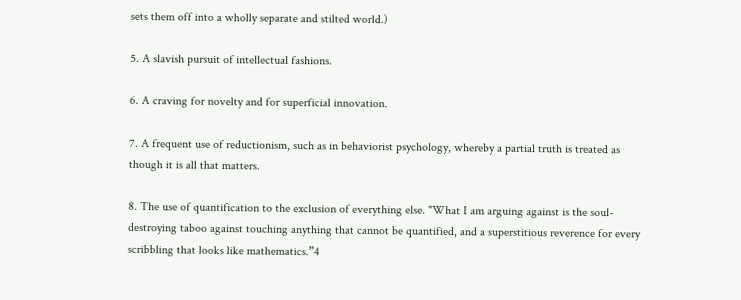sets them off into a wholly separate and stilted world.)

5. A slavish pursuit of intellectual fashions.

6. A craving for novelty and for superficial innovation.

7. A frequent use of reductionism, such as in behaviorist psychology, whereby a partial truth is treated as though it is all that matters.

8. The use of quantification to the exclusion of everything else. "What I am arguing against is the soul-destroying taboo against touching anything that cannot be quantified, and a superstitious reverence for every scribbling that looks like mathematics.”4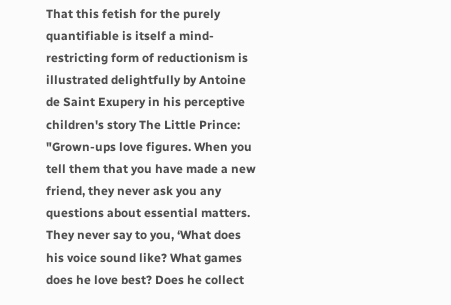That this fetish for the purely quantifiable is itself a mind-restricting form of reductionism is illustrated delightfully by Antoine de Saint Exupery in his perceptive children's story The Little Prince: "Grown-ups love figures. When you tell them that you have made a new friend, they never ask you any questions about essential matters. They never say to you, ‘What does his voice sound like? What games does he love best? Does he collect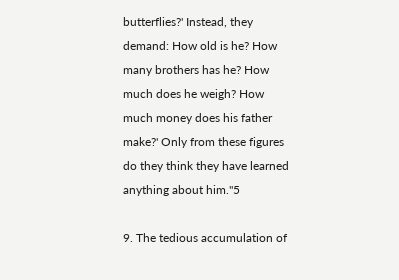butterflies?' Instead, they demand: How old is he? How many brothers has he? How much does he weigh? How much money does his father make?' Only from these figures do they think they have learned anything about him."5

9. The tedious accumulation of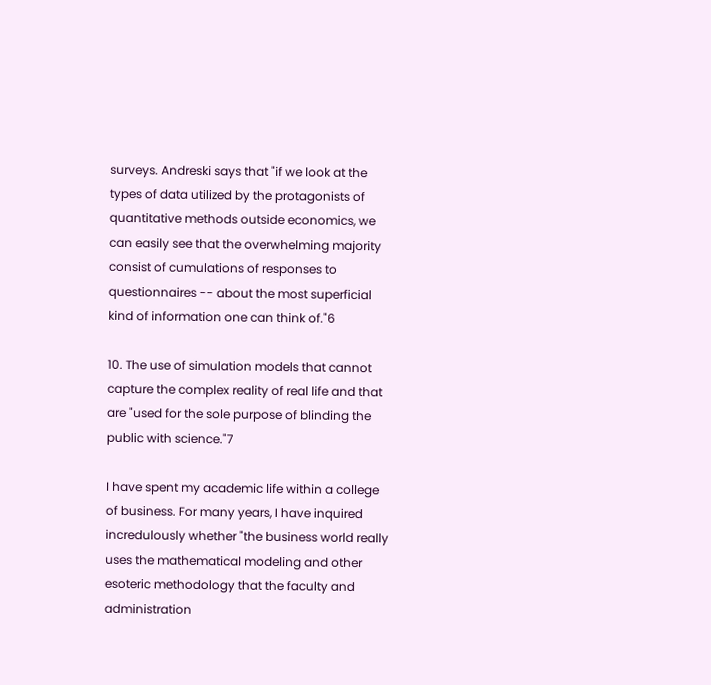surveys. Andreski says that "if we look at the types of data utilized by the protagonists of quantitative methods outside economics, we can easily see that the overwhelming majority consist of cumulations of responses to questionnaires -- about the most superficial kind of information one can think of."6

10. The use of simulation models that cannot capture the complex reality of real life and that are "used for the sole purpose of blinding the public with science."7

I have spent my academic life within a college of business. For many years, I have inquired incredulously whether "the business world really uses the mathematical modeling and other esoteric methodology that the faculty and administration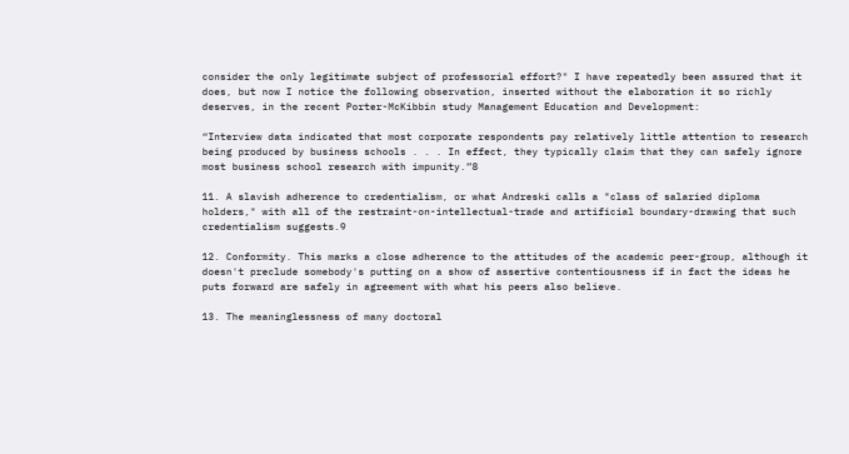consider the only legitimate subject of professorial effort?" I have repeatedly been assured that it does, but now I notice the following observation, inserted without the elaboration it so richly deserves, in the recent Porter-McKibbin study Management Education and Development:

“Interview data indicated that most corporate respondents pay relatively little attention to research being produced by business schools . . . In effect, they typically claim that they can safely ignore most business school research with impunity.”8

11. A slavish adherence to credentialism, or what Andreski calls a "class of salaried diploma holders," with all of the restraint-on-intellectual-trade and artificial boundary-drawing that such credentialism suggests.9

12. Conformity. This marks a close adherence to the attitudes of the academic peer-group, although it doesn't preclude somebody's putting on a show of assertive contentiousness if in fact the ideas he puts forward are safely in agreement with what his peers also believe.

13. The meaninglessness of many doctoral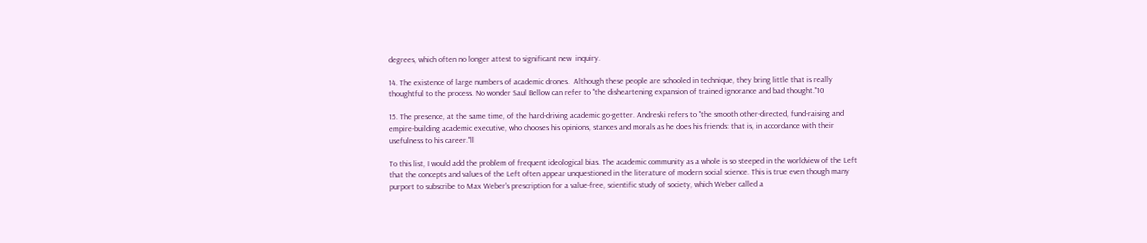degrees, which often no longer attest to significant new  inquiry.

14. The existence of large numbers of academic drones.  Although these people are schooled in technique, they bring little that is really thoughtful to the process. No wonder Saul Bellow can refer to "the disheartening expansion of trained ignorance and bad thought."10

15. The presence, at the same time, of the hard-driving academic go-getter. Andreski refers to "the smooth other-directed, fund-raising and empire-building academic executive, who chooses his opinions, stances and morals as he does his friends: that is, in accordance with their usefulness to his career."ll

To this list, I would add the problem of frequent ideological bias. The academic community as a whole is so steeped in the worldview of the Left that the concepts and values of the Left often appear unquestioned in the literature of modern social science. This is true even though many purport to subscribe to Max Weber's prescription for a value-free, scientific study of society, which Weber called a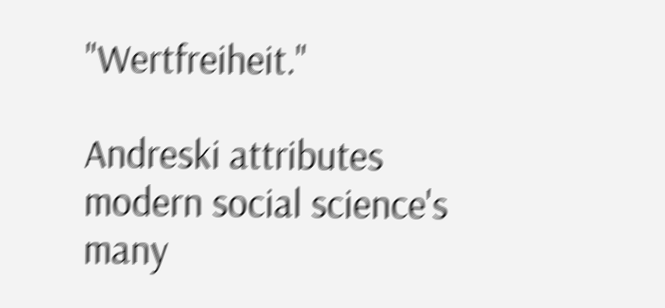"Wertfreiheit."

Andreski attributes modern social science's many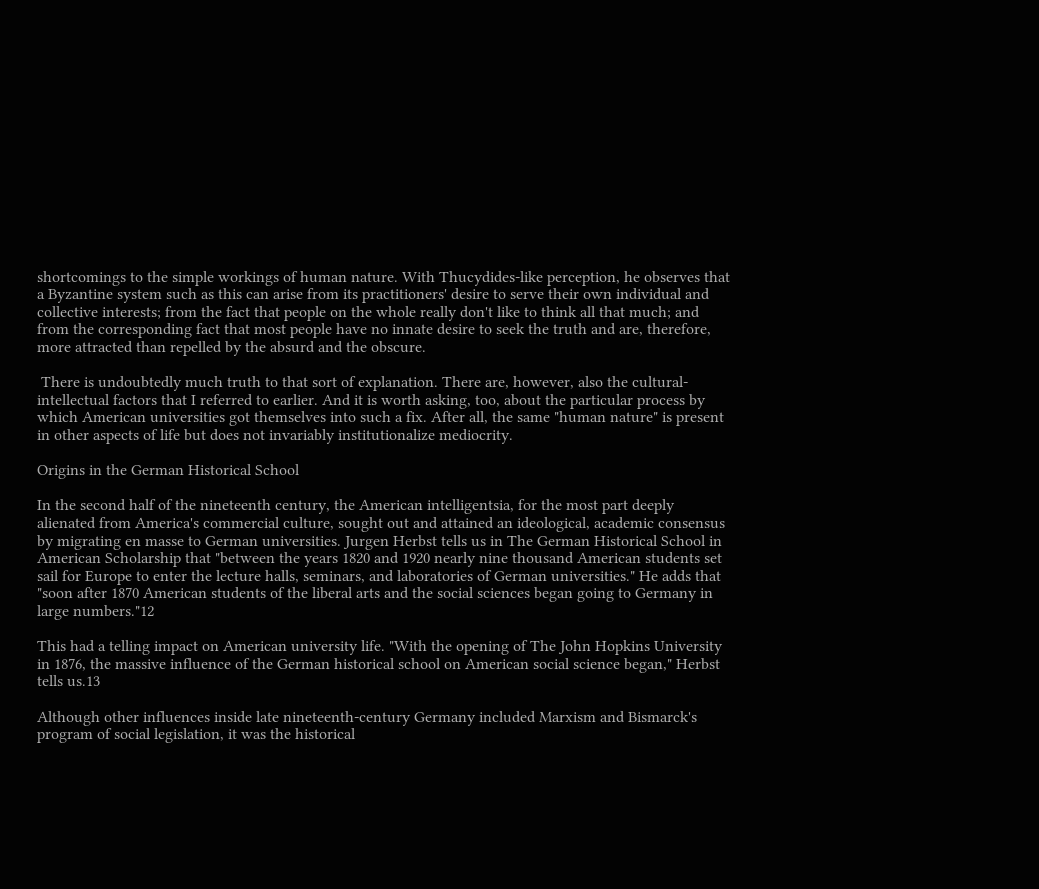shortcomings to the simple workings of human nature. With Thucydides-like perception, he observes that a Byzantine system such as this can arise from its practitioners' desire to serve their own individual and collective interests; from the fact that people on the whole really don't like to think all that much; and from the corresponding fact that most people have no innate desire to seek the truth and are, therefore, more attracted than repelled by the absurd and the obscure.

 There is undoubtedly much truth to that sort of explanation. There are, however, also the cultural-intellectual factors that I referred to earlier. And it is worth asking, too, about the particular process by which American universities got themselves into such a fix. After all, the same "human nature" is present in other aspects of life but does not invariably institutionalize mediocrity.

Origins in the German Historical School

In the second half of the nineteenth century, the American intelligentsia, for the most part deeply alienated from America's commercial culture, sought out and attained an ideological, academic consensus by migrating en masse to German universities. Jurgen Herbst tells us in The German Historical School in American Scholarship that "between the years 1820 and 1920 nearly nine thousand American students set sail for Europe to enter the lecture halls, seminars, and laboratories of German universities." He adds that "soon after 1870 American students of the liberal arts and the social sciences began going to Germany in large numbers."12

This had a telling impact on American university life. "With the opening of The John Hopkins University in 1876, the massive influence of the German historical school on American social science began," Herbst tells us.13

Although other influences inside late nineteenth-century Germany included Marxism and Bismarck's program of social legislation, it was the historical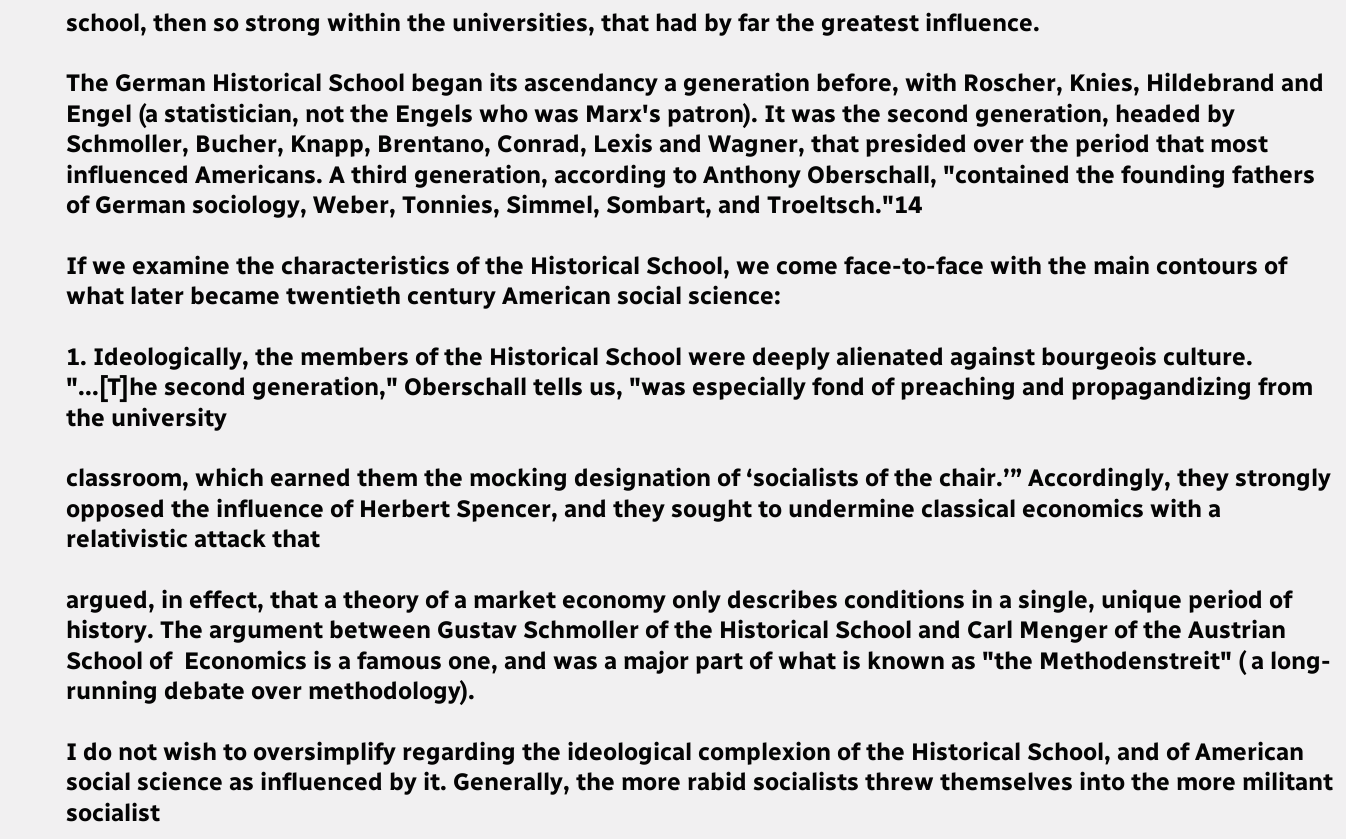school, then so strong within the universities, that had by far the greatest influence.

The German Historical School began its ascendancy a generation before, with Roscher, Knies, Hildebrand and Engel (a statistician, not the Engels who was Marx's patron). It was the second generation, headed by Schmoller, Bucher, Knapp, Brentano, Conrad, Lexis and Wagner, that presided over the period that most influenced Americans. A third generation, according to Anthony Oberschall, "contained the founding fathers of German sociology, Weber, Tonnies, Simmel, Sombart, and Troeltsch."14

If we examine the characteristics of the Historical School, we come face-to-face with the main contours of what later became twentieth century American social science:

1. Ideologically, the members of the Historical School were deeply alienated against bourgeois culture. "...[T]he second generation," Oberschall tells us, "was especially fond of preaching and propagandizing from the university

classroom, which earned them the mocking designation of ‘socialists of the chair.’” Accordingly, they strongly opposed the influence of Herbert Spencer, and they sought to undermine classical economics with a relativistic attack that

argued, in effect, that a theory of a market economy only describes conditions in a single, unique period of history. The argument between Gustav Schmoller of the Historical School and Carl Menger of the Austrian School of  Economics is a famous one, and was a major part of what is known as "the Methodenstreit" ( a long-running debate over methodology).

I do not wish to oversimplify regarding the ideological complexion of the Historical School, and of American social science as influenced by it. Generally, the more rabid socialists threw themselves into the more militant socialist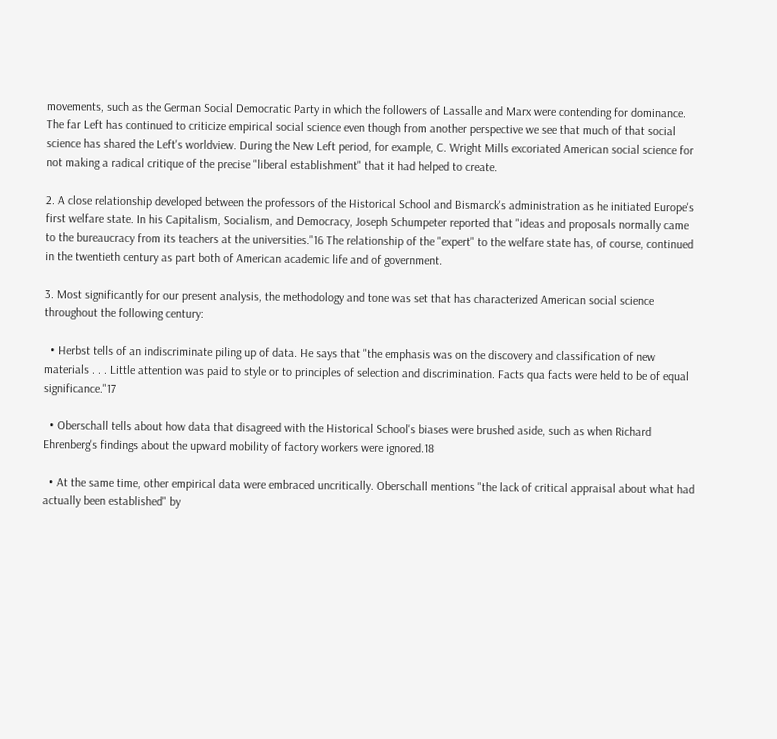movements, such as the German Social Democratic Party in which the followers of Lassalle and Marx were contending for dominance. The far Left has continued to criticize empirical social science even though from another perspective we see that much of that social science has shared the Left's worldview. During the New Left period, for example, C. Wright Mills excoriated American social science for not making a radical critique of the precise "liberal establishment" that it had helped to create.

2. A close relationship developed between the professors of the Historical School and Bismarck's administration as he initiated Europe's first welfare state. In his Capitalism, Socialism, and Democracy, Joseph Schumpeter reported that "ideas and proposals normally came to the bureaucracy from its teachers at the universities."16 The relationship of the "expert" to the welfare state has, of course, continued in the twentieth century as part both of American academic life and of government.

3. Most significantly for our present analysis, the methodology and tone was set that has characterized American social science throughout the following century:

  • Herbst tells of an indiscriminate piling up of data. He says that "the emphasis was on the discovery and classification of new materials . . . Little attention was paid to style or to principles of selection and discrimination. Facts qua facts were held to be of equal significance."17

  • Oberschall tells about how data that disagreed with the Historical School's biases were brushed aside, such as when Richard Ehrenberg's findings about the upward mobility of factory workers were ignored.18

  • At the same time, other empirical data were embraced uncritically. Oberschall mentions "the lack of critical appraisal about what had actually been established" by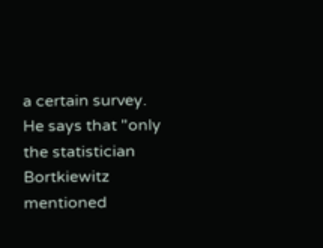a certain survey. He says that "only the statistician Bortkiewitz mentioned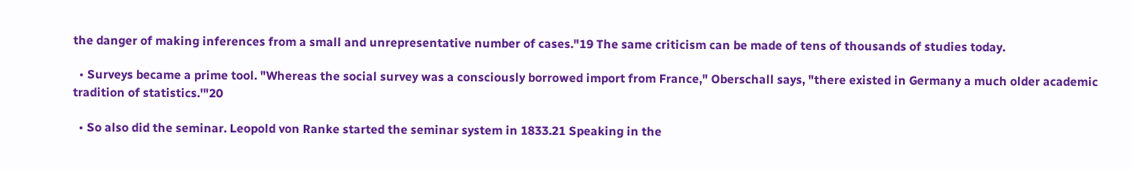the danger of making inferences from a small and unrepresentative number of cases."19 The same criticism can be made of tens of thousands of studies today.

  • Surveys became a prime tool. "Whereas the social survey was a consciously borrowed import from France," Oberschall says, "there existed in Germany a much older academic tradition of statistics.'"20

  • So also did the seminar. Leopold von Ranke started the seminar system in 1833.21 Speaking in the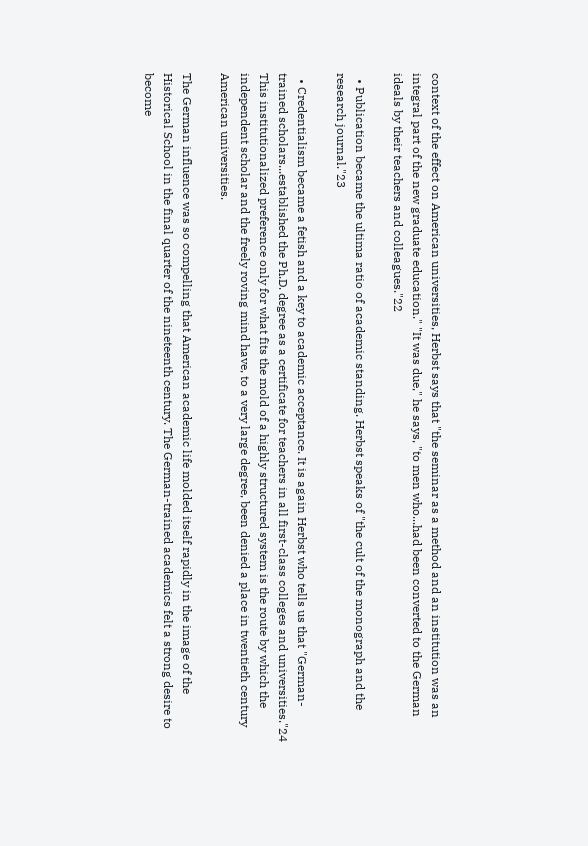context of the effect on American universities, Herbst says that "the seminar as a method and an institution was an integral part of the new graduate education." "It was due," he says, "to men who...had been converted to the German ideals by their teachers and colleagues."22

  • Publication became the ultima ratio of academic standing. Herbst speaks of "the cult of the monograph and the research journal."23

  • Credentialism became a fetish and a key to academic acceptance. It is again Herbst who tells us that "German- trained scholars...established the Ph.D. degree as a certificate for teachers in all first-class colleges and universities."24 This institutionalized preference only for what fits the mold of a highly structured system is the route by which the independent scholar and the freely roving mind have, to a very large degree, been denied a place in twentieth century American universities.

The German influence was so compelling that American academic life molded itself rapidly in the image of the Historical School in the final quarter of the nineteenth century. The German-trained academics felt a strong desire to become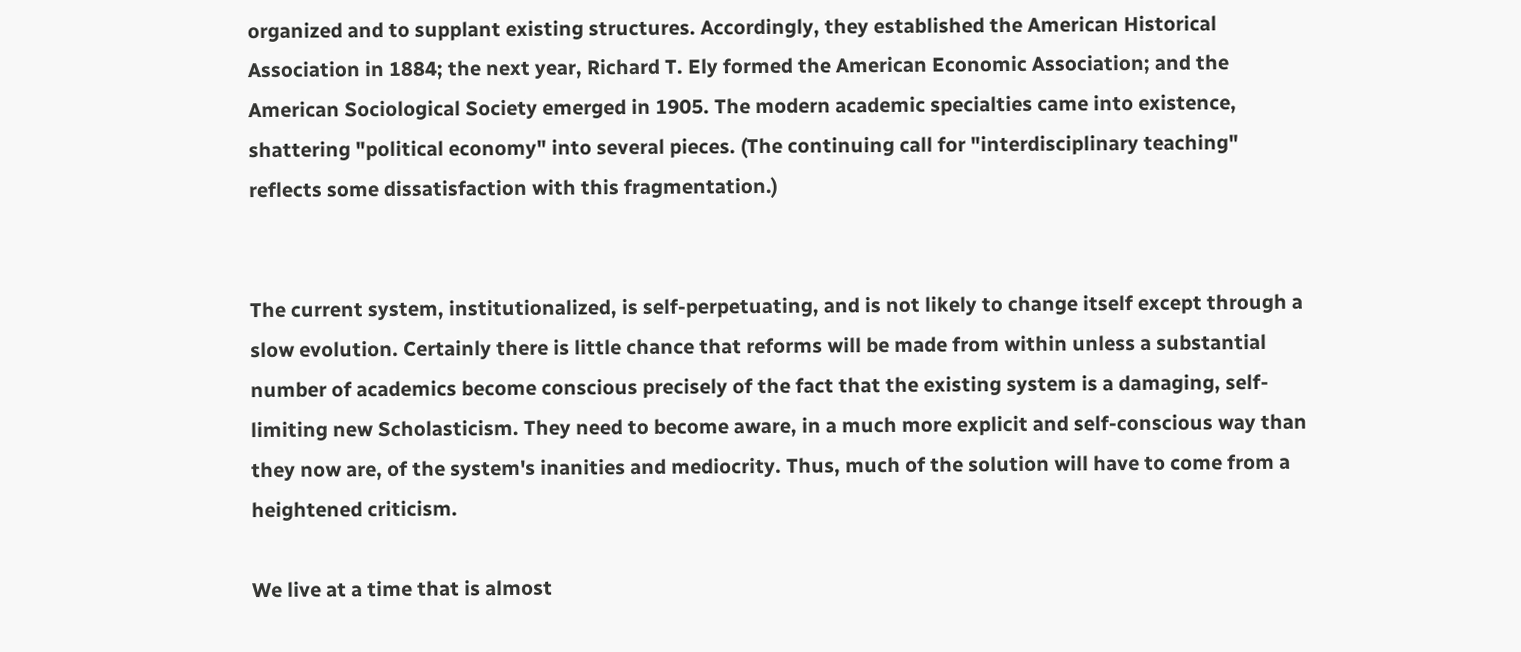organized and to supplant existing structures. Accordingly, they established the American Historical Association in 1884; the next year, Richard T. Ely formed the American Economic Association; and the American Sociological Society emerged in 1905. The modern academic specialties came into existence, shattering "political economy" into several pieces. (The continuing call for "interdisciplinary teaching" reflects some dissatisfaction with this fragmentation.)


The current system, institutionalized, is self-perpetuating, and is not likely to change itself except through a slow evolution. Certainly there is little chance that reforms will be made from within unless a substantial number of academics become conscious precisely of the fact that the existing system is a damaging, self-limiting new Scholasticism. They need to become aware, in a much more explicit and self-conscious way than they now are, of the system's inanities and mediocrity. Thus, much of the solution will have to come from a heightened criticism.

We live at a time that is almost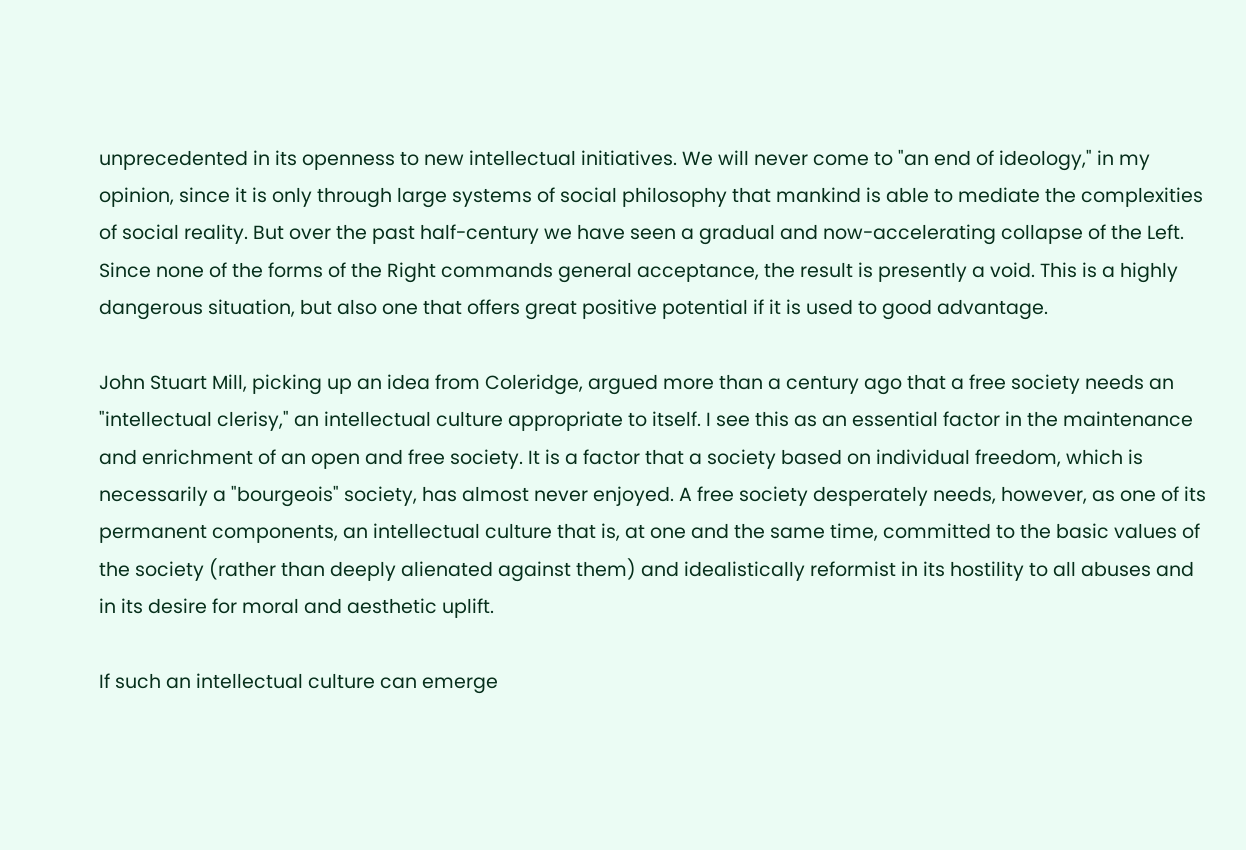unprecedented in its openness to new intellectual initiatives. We will never come to "an end of ideology," in my opinion, since it is only through large systems of social philosophy that mankind is able to mediate the complexities of social reality. But over the past half-century we have seen a gradual and now-accelerating collapse of the Left. Since none of the forms of the Right commands general acceptance, the result is presently a void. This is a highly dangerous situation, but also one that offers great positive potential if it is used to good advantage.

John Stuart Mill, picking up an idea from Coleridge, argued more than a century ago that a free society needs an "intellectual clerisy," an intellectual culture appropriate to itself. I see this as an essential factor in the maintenance and enrichment of an open and free society. It is a factor that a society based on individual freedom, which is necessarily a "bourgeois" society, has almost never enjoyed. A free society desperately needs, however, as one of its permanent components, an intellectual culture that is, at one and the same time, committed to the basic values of the society (rather than deeply alienated against them) and idealistically reformist in its hostility to all abuses and in its desire for moral and aesthetic uplift.

If such an intellectual culture can emerge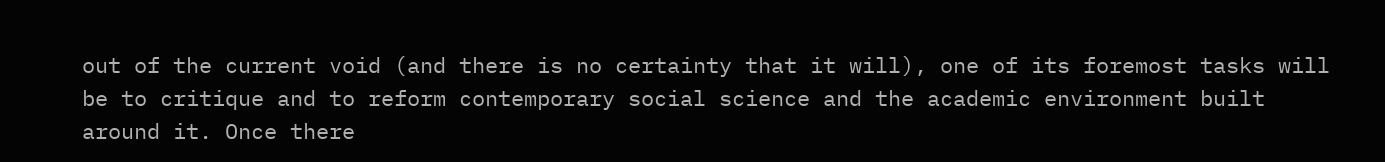out of the current void (and there is no certainty that it will), one of its foremost tasks will be to critique and to reform contemporary social science and the academic environment built around it. Once there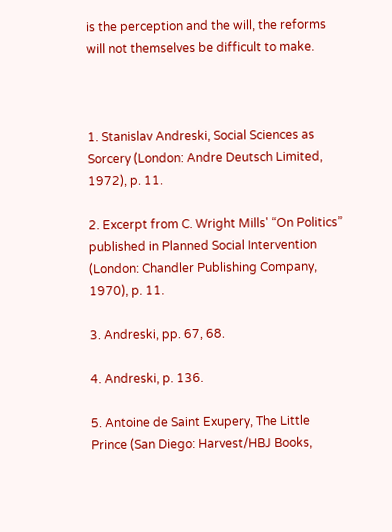is the perception and the will, the reforms will not themselves be difficult to make.



1. Stanislav Andreski, Social Sciences as Sorcery (London: Andre Deutsch Limited, 1972), p. 11.

2. Excerpt from C. Wright Mills' “On Politics” published in Planned Social Intervention (London: Chandler Publishing Company, 1970), p. 11.

3. Andreski, pp. 67, 68.

4. Andreski, p. 136.

5. Antoine de Saint Exupery, The Little Prince (San Diego: Harvest/HBJ Books,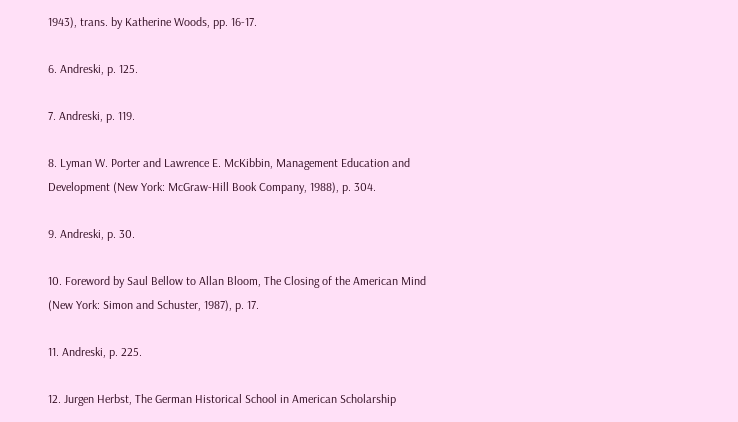1943), trans. by Katherine Woods, pp. 16-17.

6. Andreski, p. 125.

7. Andreski, p. 119.

8. Lyman W. Porter and Lawrence E. McKibbin, Management Education and Development (New York: McGraw-Hill Book Company, 1988), p. 304.

9. Andreski, p. 30.

10. Foreword by Saul Bellow to Allan Bloom, The Closing of the American Mind (New York: Simon and Schuster, 1987), p. 17.

11. Andreski, p. 225.

12. Jurgen Herbst, The German Historical School in American Scholarship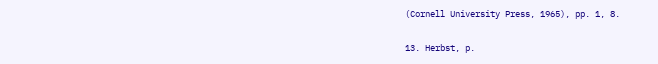(Cornell University Press, 1965), pp. 1, 8.

13. Herbst, p.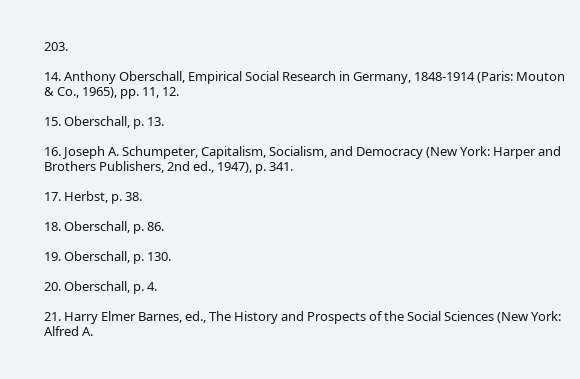203.

14. Anthony Oberschall, Empirical Social Research in Germany, 1848-1914 (Paris: Mouton & Co., 1965), pp. 11, 12.

15. Oberschall, p. 13.

16. Joseph A. Schumpeter, Capitalism, Socialism, and Democracy (New York: Harper and Brothers Publishers, 2nd ed., 1947), p. 341.

17. Herbst, p. 38.

18. Oberschall, p. 86.

19. Oberschall, p. 130.

20. Oberschall, p. 4.

21. Harry Elmer Barnes, ed., The History and Prospects of the Social Sciences (New York: Alfred A.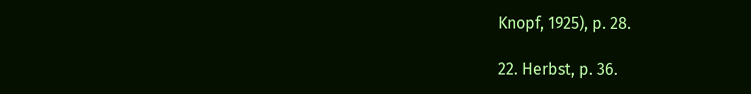Knopf, 1925), p. 28.

22. Herbst, p. 36.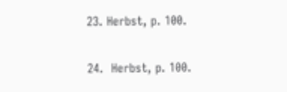23. Herbst, p. 100.

24.  Herbst, p. 100.